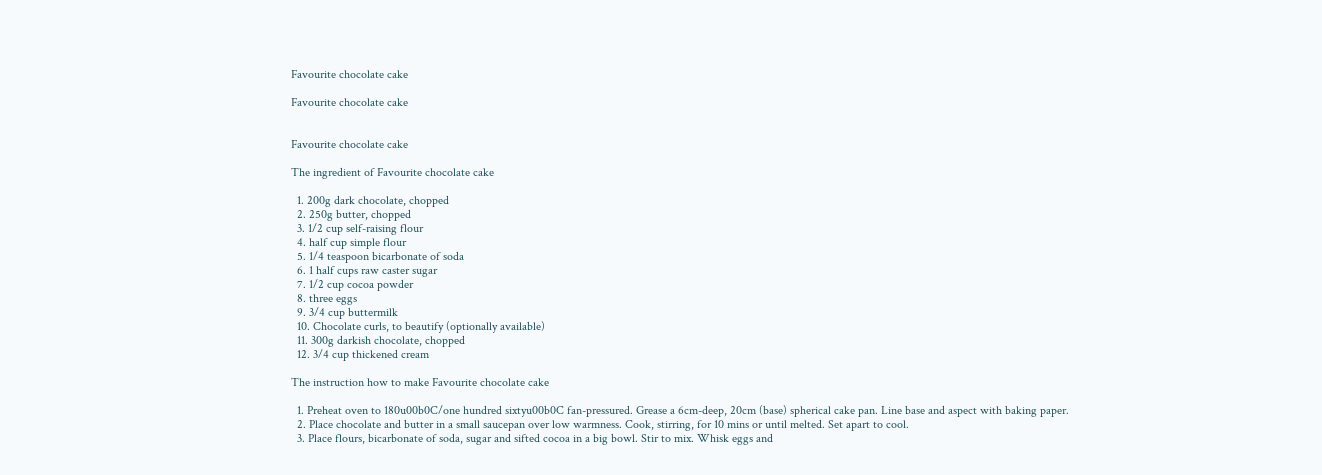Favourite chocolate cake

Favourite chocolate cake


Favourite chocolate cake

The ingredient of Favourite chocolate cake

  1. 200g dark chocolate, chopped
  2. 250g butter, chopped
  3. 1/2 cup self-raising flour
  4. half cup simple flour
  5. 1/4 teaspoon bicarbonate of soda
  6. 1 half cups raw caster sugar
  7. 1/2 cup cocoa powder
  8. three eggs
  9. 3/4 cup buttermilk
  10. Chocolate curls, to beautify (optionally available)
  11. 300g darkish chocolate, chopped
  12. 3/4 cup thickened cream

The instruction how to make Favourite chocolate cake

  1. Preheat oven to 180u00b0C/one hundred sixtyu00b0C fan-pressured. Grease a 6cm-deep, 20cm (base) spherical cake pan. Line base and aspect with baking paper.
  2. Place chocolate and butter in a small saucepan over low warmness. Cook, stirring, for 10 mins or until melted. Set apart to cool.
  3. Place flours, bicarbonate of soda, sugar and sifted cocoa in a big bowl. Stir to mix. Whisk eggs and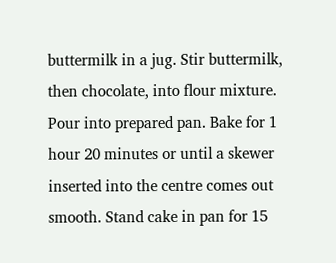buttermilk in a jug. Stir buttermilk, then chocolate, into flour mixture. Pour into prepared pan. Bake for 1 hour 20 minutes or until a skewer inserted into the centre comes out smooth. Stand cake in pan for 15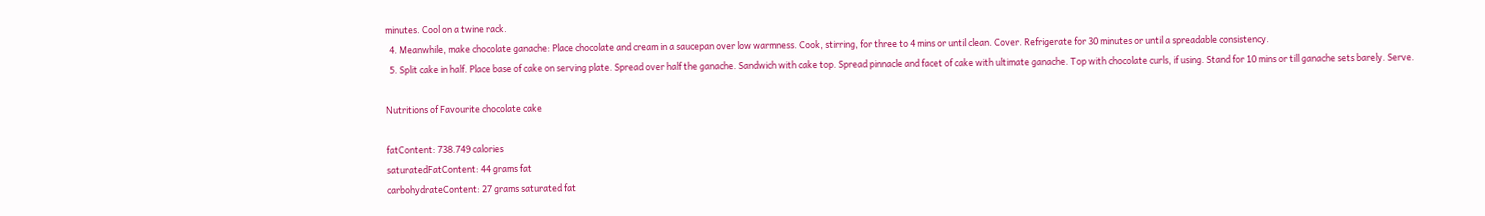minutes. Cool on a twine rack.
  4. Meanwhile, make chocolate ganache: Place chocolate and cream in a saucepan over low warmness. Cook, stirring, for three to 4 mins or until clean. Cover. Refrigerate for 30 minutes or until a spreadable consistency.
  5. Split cake in half. Place base of cake on serving plate. Spread over half the ganache. Sandwich with cake top. Spread pinnacle and facet of cake with ultimate ganache. Top with chocolate curls, if using. Stand for 10 mins or till ganache sets barely. Serve.

Nutritions of Favourite chocolate cake

fatContent: 738.749 calories
saturatedFatContent: 44 grams fat
carbohydrateContent: 27 grams saturated fat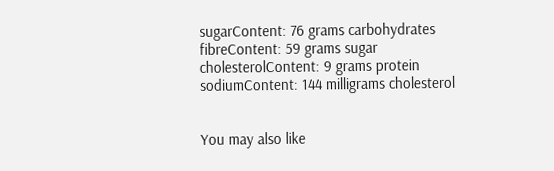sugarContent: 76 grams carbohydrates
fibreContent: 59 grams sugar
cholesterolContent: 9 grams protein
sodiumContent: 144 milligrams cholesterol


You may also like